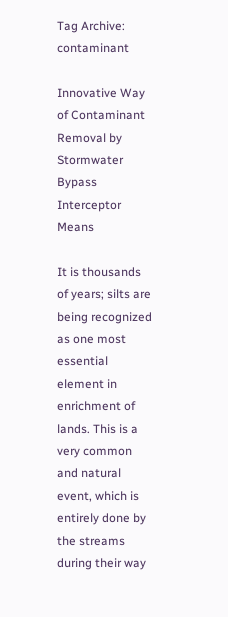Tag Archive: contaminant

Innovative Way of Contaminant Removal by Stormwater Bypass Interceptor Means

It is thousands of years; silts are being recognized as one most essential element in enrichment of lands. This is a very common and natural event, which is entirely done by the streams during their way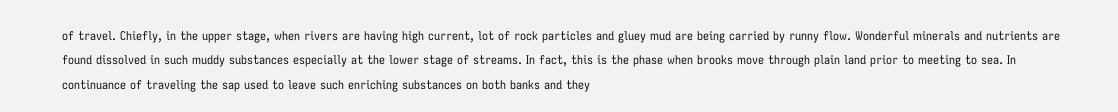of travel. Chiefly, in the upper stage, when rivers are having high current, lot of rock particles and gluey mud are being carried by runny flow. Wonderful minerals and nutrients are found dissolved in such muddy substances especially at the lower stage of streams. In fact, this is the phase when brooks move through plain land prior to meeting to sea. In continuance of traveling the sap used to leave such enriching substances on both banks and they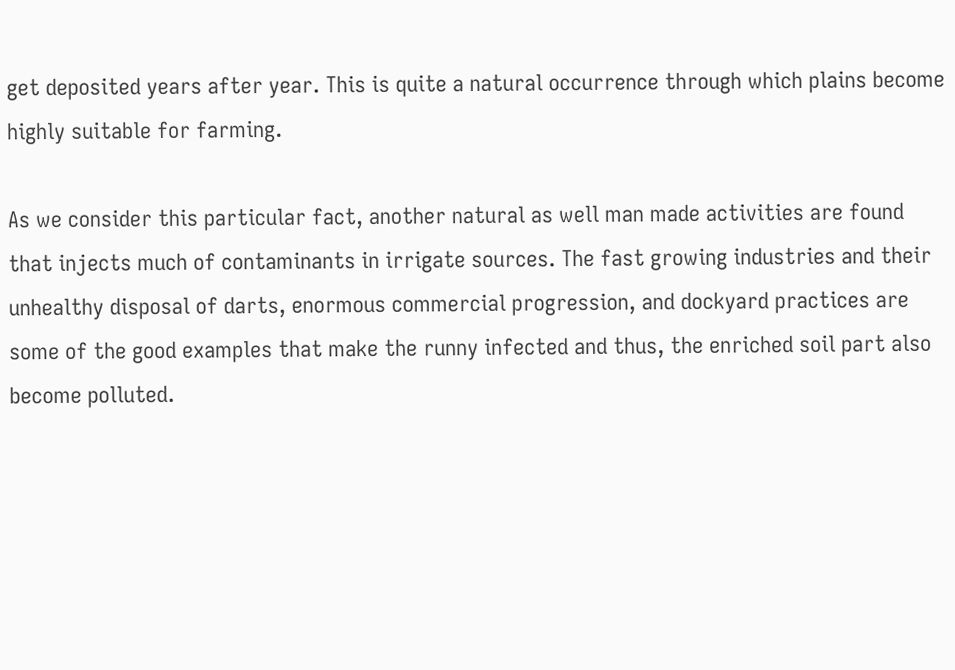get deposited years after year. This is quite a natural occurrence through which plains become highly suitable for farming.

As we consider this particular fact, another natural as well man made activities are found that injects much of contaminants in irrigate sources. The fast growing industries and their unhealthy disposal of darts, enormous commercial progression, and dockyard practices are some of the good examples that make the runny infected and thus, the enriched soil part also become polluted.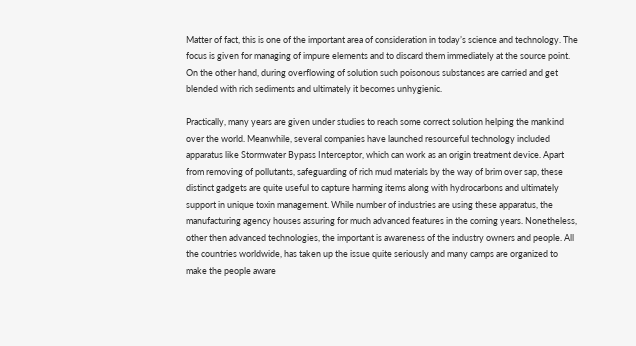Matter of fact, this is one of the important area of consideration in today’s science and technology. The focus is given for managing of impure elements and to discard them immediately at the source point. On the other hand, during overflowing of solution such poisonous substances are carried and get blended with rich sediments and ultimately it becomes unhygienic.

Practically, many years are given under studies to reach some correct solution helping the mankind over the world. Meanwhile, several companies have launched resourceful technology included apparatus like Stormwater Bypass Interceptor, which can work as an origin treatment device. Apart from removing of pollutants, safeguarding of rich mud materials by the way of brim over sap, these distinct gadgets are quite useful to capture harming items along with hydrocarbons and ultimately support in unique toxin management. While number of industries are using these apparatus, the manufacturing agency houses assuring for much advanced features in the coming years. Nonetheless, other then advanced technologies, the important is awareness of the industry owners and people. All the countries worldwide, has taken up the issue quite seriously and many camps are organized to make the people aware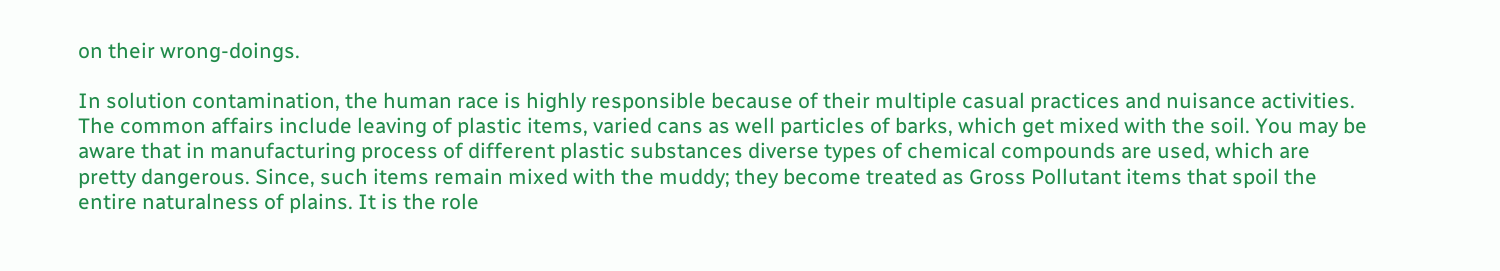on their wrong-doings.

In solution contamination, the human race is highly responsible because of their multiple casual practices and nuisance activities. The common affairs include leaving of plastic items, varied cans as well particles of barks, which get mixed with the soil. You may be aware that in manufacturing process of different plastic substances diverse types of chemical compounds are used, which are pretty dangerous. Since, such items remain mixed with the muddy; they become treated as Gross Pollutant items that spoil the entire naturalness of plains. It is the role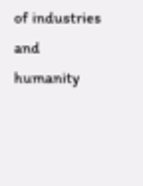of industries and humanity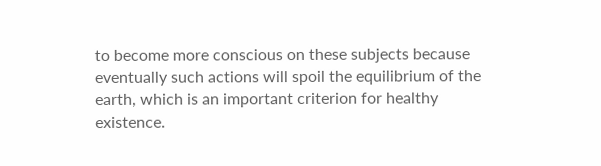to become more conscious on these subjects because eventually such actions will spoil the equilibrium of the earth, which is an important criterion for healthy existence.